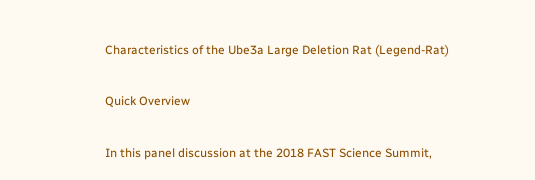Characteristics of the Ube3a Large Deletion Rat (Legend-Rat)

Quick Overview

In this panel discussion at the 2018 FAST Science Summit,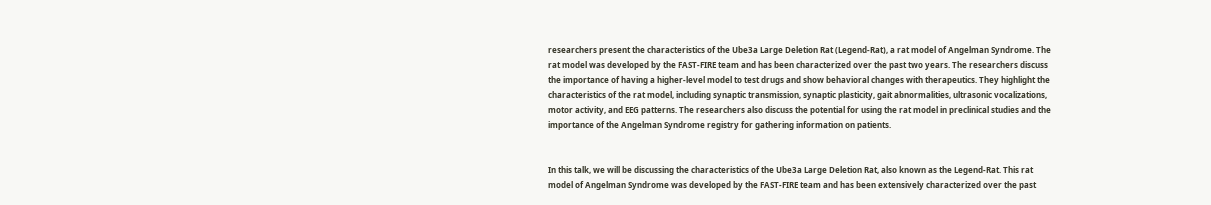researchers present the characteristics of the Ube3a Large Deletion Rat (Legend-Rat), a rat model of Angelman Syndrome. The rat model was developed by the FAST-FIRE team and has been characterized over the past two years. The researchers discuss the importance of having a higher-level model to test drugs and show behavioral changes with therapeutics. They highlight the characteristics of the rat model, including synaptic transmission, synaptic plasticity, gait abnormalities, ultrasonic vocalizations, motor activity, and EEG patterns. The researchers also discuss the potential for using the rat model in preclinical studies and the importance of the Angelman Syndrome registry for gathering information on patients.


In this talk, we will be discussing the characteristics of the Ube3a Large Deletion Rat, also known as the Legend-Rat. This rat model of Angelman Syndrome was developed by the FAST-FIRE team and has been extensively characterized over the past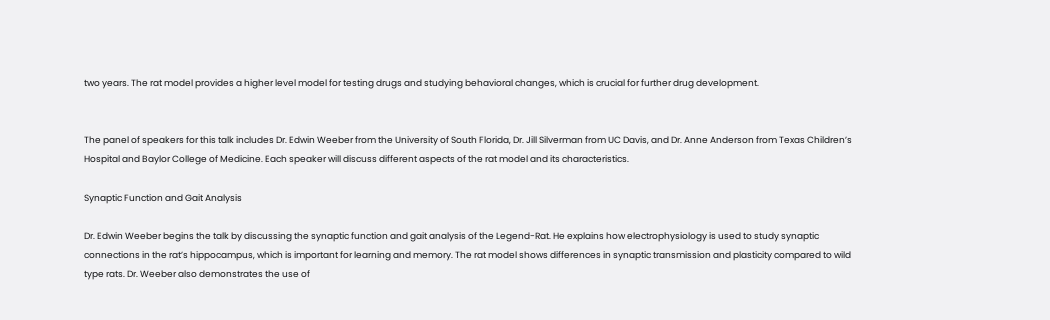two years. The rat model provides a higher level model for testing drugs and studying behavioral changes, which is crucial for further drug development.


The panel of speakers for this talk includes Dr. Edwin Weeber from the University of South Florida, Dr. Jill Silverman from UC Davis, and Dr. Anne Anderson from Texas Children’s Hospital and Baylor College of Medicine. Each speaker will discuss different aspects of the rat model and its characteristics.

Synaptic Function and Gait Analysis

Dr. Edwin Weeber begins the talk by discussing the synaptic function and gait analysis of the Legend-Rat. He explains how electrophysiology is used to study synaptic connections in the rat’s hippocampus, which is important for learning and memory. The rat model shows differences in synaptic transmission and plasticity compared to wild type rats. Dr. Weeber also demonstrates the use of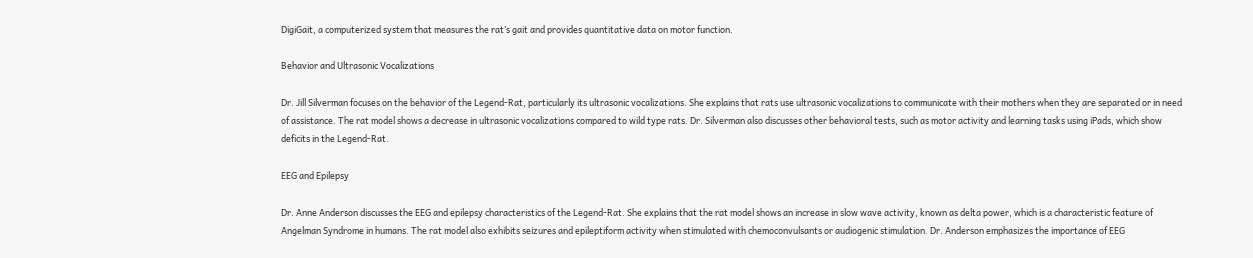DigiGait, a computerized system that measures the rat’s gait and provides quantitative data on motor function.

Behavior and Ultrasonic Vocalizations

Dr. Jill Silverman focuses on the behavior of the Legend-Rat, particularly its ultrasonic vocalizations. She explains that rats use ultrasonic vocalizations to communicate with their mothers when they are separated or in need of assistance. The rat model shows a decrease in ultrasonic vocalizations compared to wild type rats. Dr. Silverman also discusses other behavioral tests, such as motor activity and learning tasks using iPads, which show deficits in the Legend-Rat.

EEG and Epilepsy

Dr. Anne Anderson discusses the EEG and epilepsy characteristics of the Legend-Rat. She explains that the rat model shows an increase in slow wave activity, known as delta power, which is a characteristic feature of Angelman Syndrome in humans. The rat model also exhibits seizures and epileptiform activity when stimulated with chemoconvulsants or audiogenic stimulation. Dr. Anderson emphasizes the importance of EEG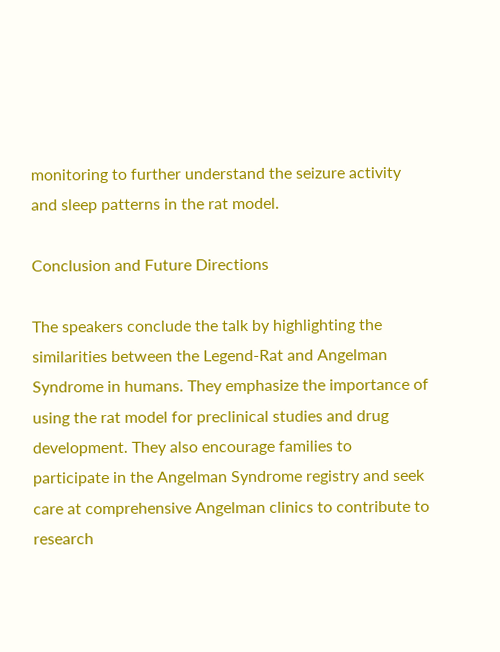monitoring to further understand the seizure activity and sleep patterns in the rat model.

Conclusion and Future Directions

The speakers conclude the talk by highlighting the similarities between the Legend-Rat and Angelman Syndrome in humans. They emphasize the importance of using the rat model for preclinical studies and drug development. They also encourage families to participate in the Angelman Syndrome registry and seek care at comprehensive Angelman clinics to contribute to research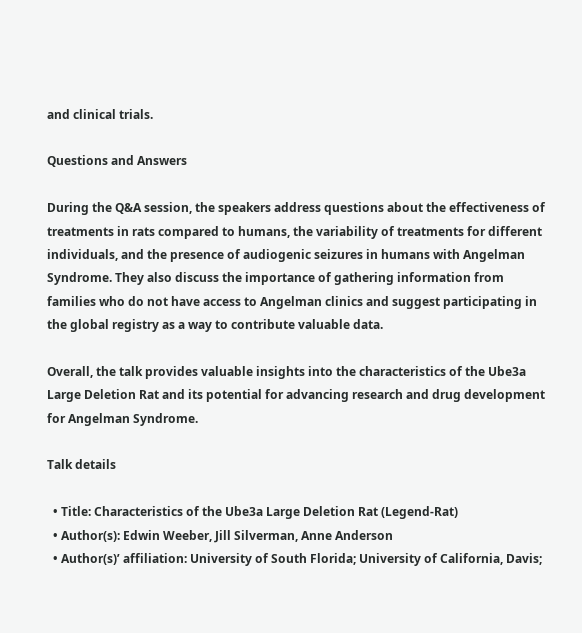and clinical trials.

Questions and Answers

During the Q&A session, the speakers address questions about the effectiveness of treatments in rats compared to humans, the variability of treatments for different individuals, and the presence of audiogenic seizures in humans with Angelman Syndrome. They also discuss the importance of gathering information from families who do not have access to Angelman clinics and suggest participating in the global registry as a way to contribute valuable data.

Overall, the talk provides valuable insights into the characteristics of the Ube3a Large Deletion Rat and its potential for advancing research and drug development for Angelman Syndrome.

Talk details

  • Title: Characteristics of the Ube3a Large Deletion Rat (Legend-Rat)
  • Author(s): Edwin Weeber, Jill Silverman, Anne Anderson
  • Author(s)’ affiliation: University of South Florida; University of California, Davis;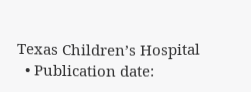Texas Children’s Hospital
  • Publication date: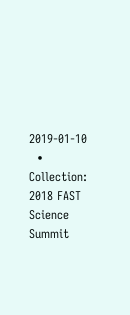2019-01-10
  • Collection: 2018 FAST Science Summit